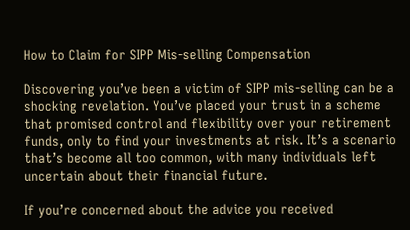How to Claim for SIPP Mis-selling Compensation

Discovering you’ve been a victim of SIPP mis-selling can be a shocking revelation. You’ve placed your trust in a scheme that promised control and flexibility over your retirement funds, only to find your investments at risk. It’s a scenario that’s become all too common, with many individuals left uncertain about their financial future.

If you’re concerned about the advice you received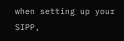when setting up your SIPP,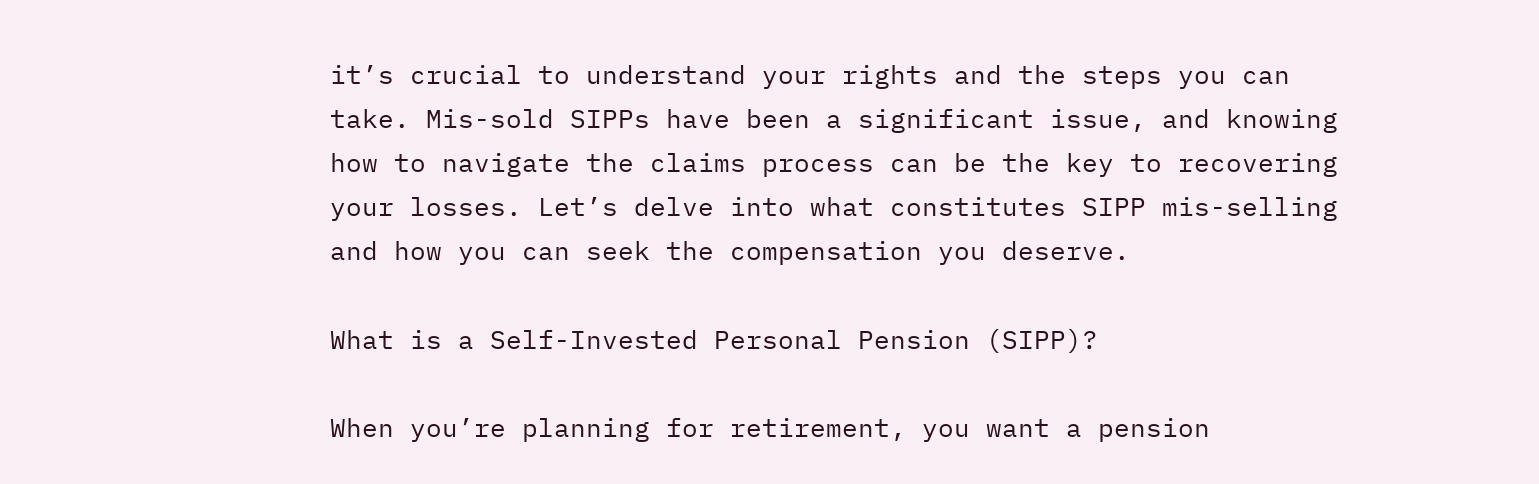it’s crucial to understand your rights and the steps you can take. Mis-sold SIPPs have been a significant issue, and knowing how to navigate the claims process can be the key to recovering your losses. Let’s delve into what constitutes SIPP mis-selling and how you can seek the compensation you deserve.

What is a Self-Invested Personal Pension (SIPP)?

When you’re planning for retirement, you want a pension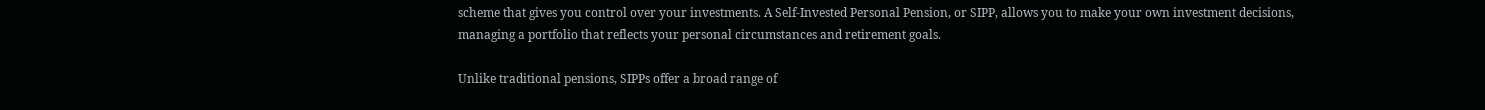scheme that gives you control over your investments. A Self-Invested Personal Pension, or SIPP, allows you to make your own investment decisions, managing a portfolio that reflects your personal circumstances and retirement goals.

Unlike traditional pensions, SIPPs offer a broad range of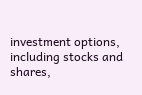investment options, including stocks and shares,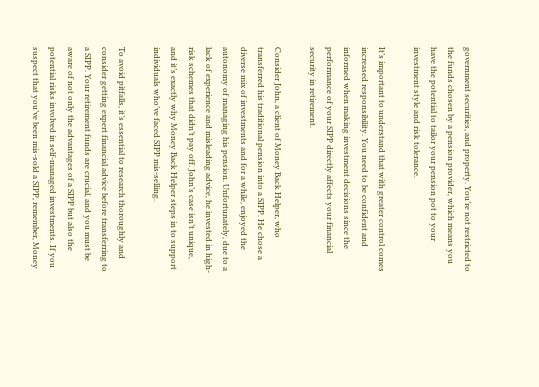government securities, and property. You’re not restricted to the funds chosen by a pension provider, which means you have the potential to tailor your pension pot to your investment style and risk tolerance.

It’s important to understand that with greater control comes increased responsibility. You need to be confident and informed when making investment decisions since the performance of your SIPP directly affects your financial security in retirement.

Consider John, a client of Money Back Helper, who transferred his traditional pension into a SIPP. He chose a diverse mix of investments and for a while, enjoyed the autonomy of managing his pension. Unfortunately, due to a lack of experience and misleading advice, he invested in high-risk schemes that didn’t pay off. John’s case isn’t unique, and it’s exactly why Money Back Helper steps in to support individuals who’ve faced SIPP mis-selling.

To avoid pitfalls, it’s essential to research thoroughly and consider getting expert financial advice before transferring to a SIPP. Your retirement funds are crucial, and you must be aware of not only the advantages of a SIPP but also the potential risks involved in self-managed investments. If you suspect that you’ve been mis-sold a SIPP, remember, Money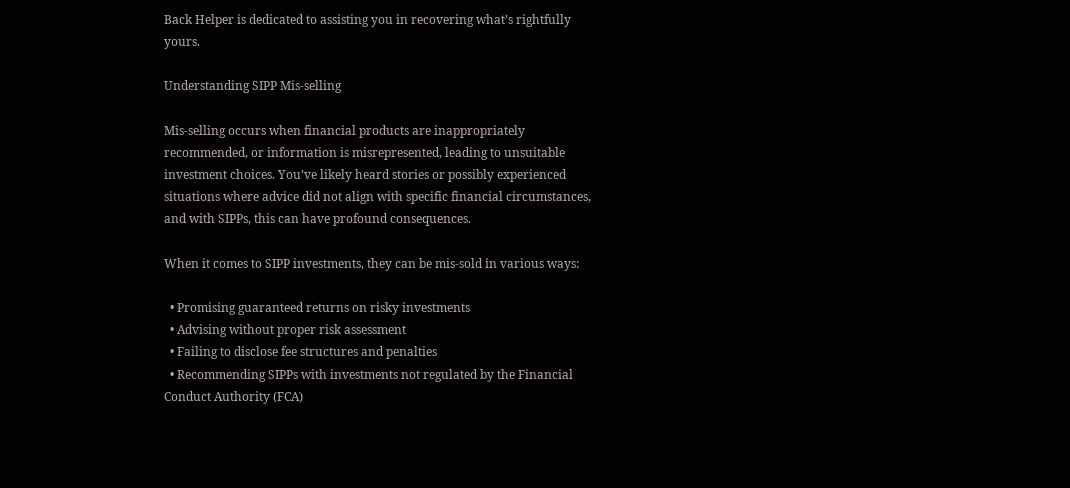Back Helper is dedicated to assisting you in recovering what’s rightfully yours.

Understanding SIPP Mis-selling

Mis-selling occurs when financial products are inappropriately recommended, or information is misrepresented, leading to unsuitable investment choices. You’ve likely heard stories or possibly experienced situations where advice did not align with specific financial circumstances, and with SIPPs, this can have profound consequences.

When it comes to SIPP investments, they can be mis-sold in various ways:

  • Promising guaranteed returns on risky investments
  • Advising without proper risk assessment
  • Failing to disclose fee structures and penalties
  • Recommending SIPPs with investments not regulated by the Financial Conduct Authority (FCA)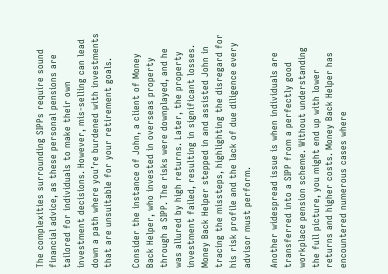The complexities surrounding SIPPs require sound financial advice, as these personal pensions are tailored for individuals to make their own investment decisions. However, mis-selling can lead down a path where you’re burdened with investments that are unsuitable for your retirement goals.

Consider the instance of John, a client of Money Back Helper, who invested in overseas property through a SIPP. The risks were downplayed, and he was allured by high returns. Later, the property investment failed, resulting in significant losses. Money Back Helper stepped in and assisted John in tracing the missteps, highlighting the disregard for his risk profile and the lack of due diligence every advisor must perform.

Another widespread issue is when individuals are transferred into a SIPP from a perfectly good workplace pension scheme. Without understanding the full picture, you might end up with lower returns and higher costs. Money Back Helper has encountered numerous cases where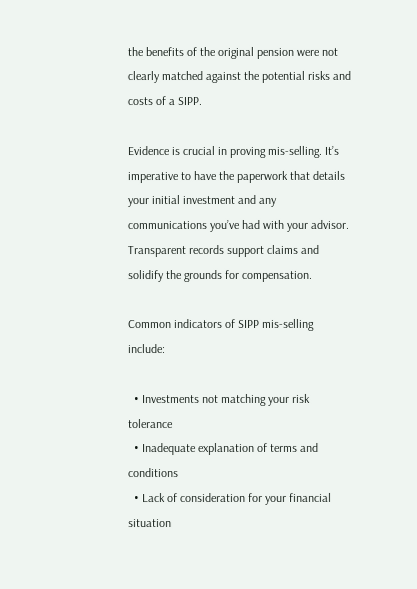the benefits of the original pension were not clearly matched against the potential risks and costs of a SIPP.

Evidence is crucial in proving mis-selling. It’s imperative to have the paperwork that details your initial investment and any communications you’ve had with your advisor. Transparent records support claims and solidify the grounds for compensation.

Common indicators of SIPP mis-selling include:

  • Investments not matching your risk tolerance
  • Inadequate explanation of terms and conditions
  • Lack of consideration for your financial situation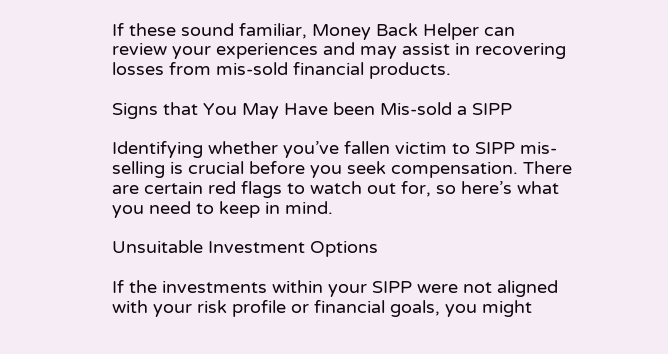If these sound familiar, Money Back Helper can review your experiences and may assist in recovering losses from mis-sold financial products.

Signs that You May Have been Mis-sold a SIPP

Identifying whether you’ve fallen victim to SIPP mis-selling is crucial before you seek compensation. There are certain red flags to watch out for, so here’s what you need to keep in mind.

Unsuitable Investment Options

If the investments within your SIPP were not aligned with your risk profile or financial goals, you might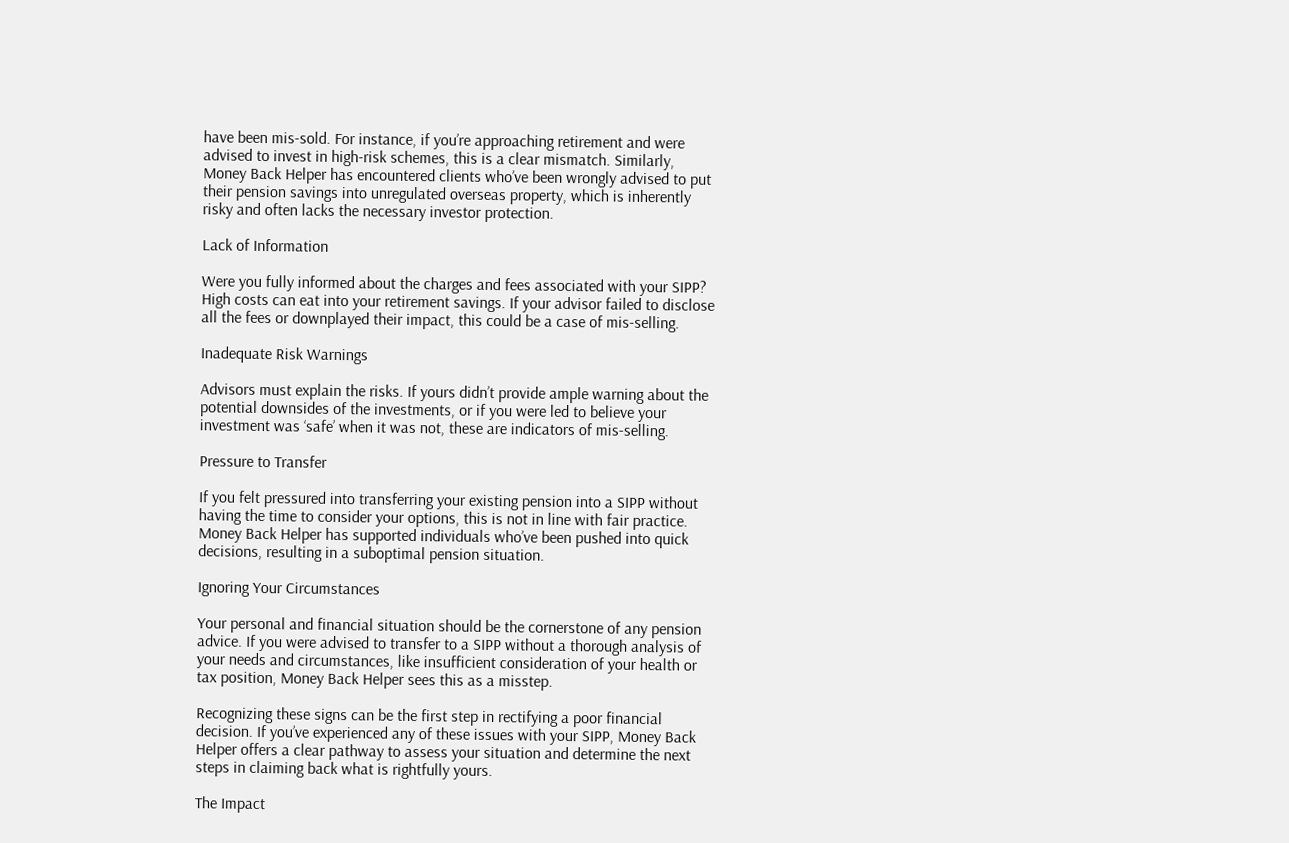have been mis-sold. For instance, if you’re approaching retirement and were advised to invest in high-risk schemes, this is a clear mismatch. Similarly, Money Back Helper has encountered clients who’ve been wrongly advised to put their pension savings into unregulated overseas property, which is inherently risky and often lacks the necessary investor protection.

Lack of Information

Were you fully informed about the charges and fees associated with your SIPP? High costs can eat into your retirement savings. If your advisor failed to disclose all the fees or downplayed their impact, this could be a case of mis-selling.

Inadequate Risk Warnings

Advisors must explain the risks. If yours didn’t provide ample warning about the potential downsides of the investments, or if you were led to believe your investment was ‘safe’ when it was not, these are indicators of mis-selling.

Pressure to Transfer

If you felt pressured into transferring your existing pension into a SIPP without having the time to consider your options, this is not in line with fair practice. Money Back Helper has supported individuals who’ve been pushed into quick decisions, resulting in a suboptimal pension situation.

Ignoring Your Circumstances

Your personal and financial situation should be the cornerstone of any pension advice. If you were advised to transfer to a SIPP without a thorough analysis of your needs and circumstances, like insufficient consideration of your health or tax position, Money Back Helper sees this as a misstep.

Recognizing these signs can be the first step in rectifying a poor financial decision. If you’ve experienced any of these issues with your SIPP, Money Back Helper offers a clear pathway to assess your situation and determine the next steps in claiming back what is rightfully yours.

The Impact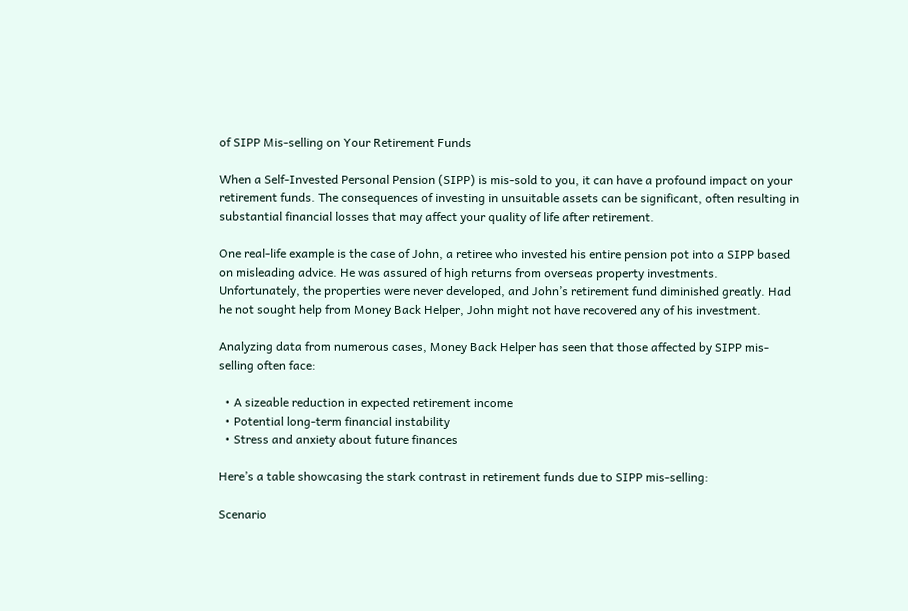of SIPP Mis-selling on Your Retirement Funds

When a Self-Invested Personal Pension (SIPP) is mis-sold to you, it can have a profound impact on your retirement funds. The consequences of investing in unsuitable assets can be significant, often resulting in substantial financial losses that may affect your quality of life after retirement.

One real-life example is the case of John, a retiree who invested his entire pension pot into a SIPP based on misleading advice. He was assured of high returns from overseas property investments. Unfortunately, the properties were never developed, and John’s retirement fund diminished greatly. Had he not sought help from Money Back Helper, John might not have recovered any of his investment.

Analyzing data from numerous cases, Money Back Helper has seen that those affected by SIPP mis-selling often face:

  • A sizeable reduction in expected retirement income
  • Potential long-term financial instability
  • Stress and anxiety about future finances

Here’s a table showcasing the stark contrast in retirement funds due to SIPP mis-selling:

Scenario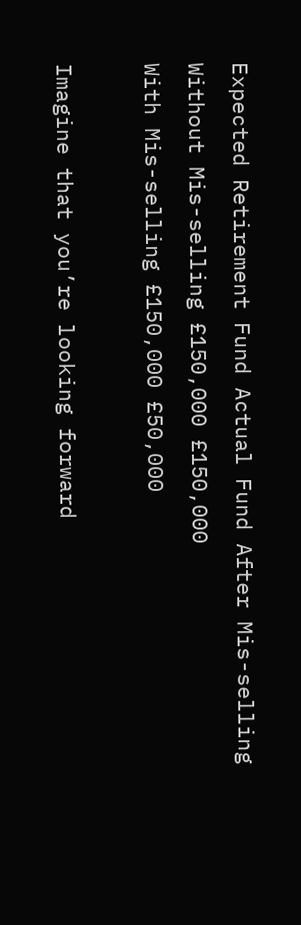Expected Retirement Fund Actual Fund After Mis-selling
Without Mis-selling £150,000 £150,000
With Mis-selling £150,000 £50,000

Imagine that you’re looking forward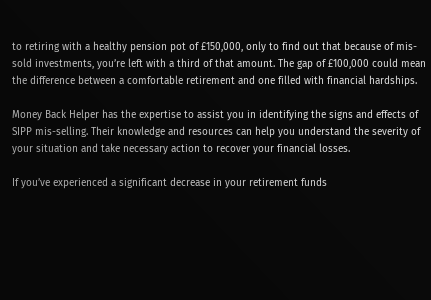to retiring with a healthy pension pot of £150,000, only to find out that because of mis-sold investments, you’re left with a third of that amount. The gap of £100,000 could mean the difference between a comfortable retirement and one filled with financial hardships.

Money Back Helper has the expertise to assist you in identifying the signs and effects of SIPP mis-selling. Their knowledge and resources can help you understand the severity of your situation and take necessary action to recover your financial losses.

If you’ve experienced a significant decrease in your retirement funds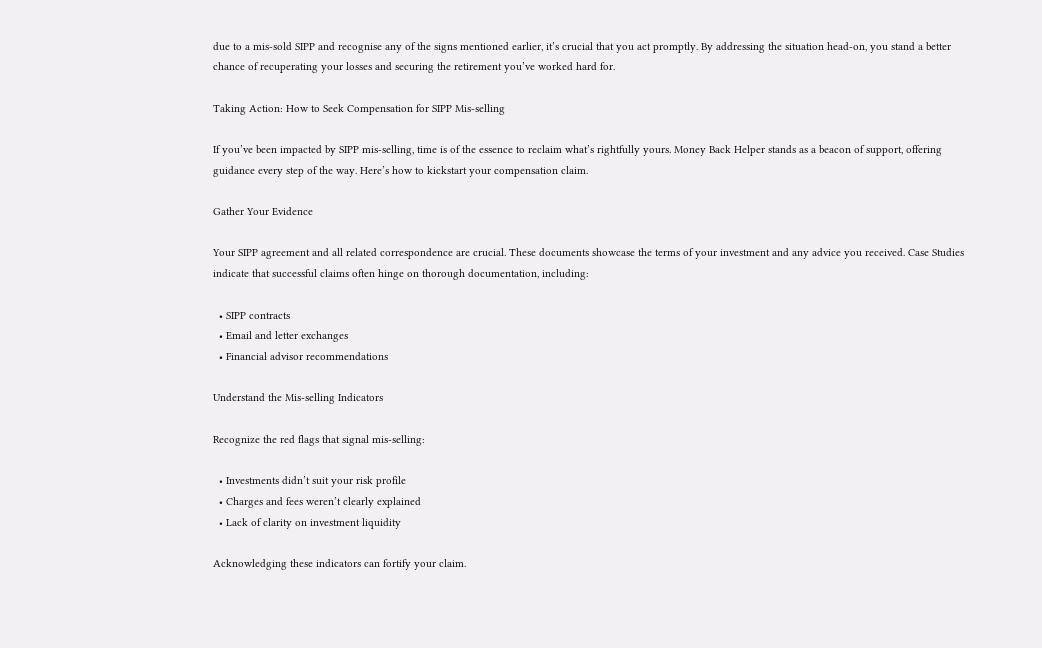due to a mis-sold SIPP and recognise any of the signs mentioned earlier, it’s crucial that you act promptly. By addressing the situation head-on, you stand a better chance of recuperating your losses and securing the retirement you’ve worked hard for.

Taking Action: How to Seek Compensation for SIPP Mis-selling

If you’ve been impacted by SIPP mis-selling, time is of the essence to reclaim what’s rightfully yours. Money Back Helper stands as a beacon of support, offering guidance every step of the way. Here’s how to kickstart your compensation claim.

Gather Your Evidence

Your SIPP agreement and all related correspondence are crucial. These documents showcase the terms of your investment and any advice you received. Case Studies indicate that successful claims often hinge on thorough documentation, including:

  • SIPP contracts
  • Email and letter exchanges
  • Financial advisor recommendations

Understand the Mis-selling Indicators

Recognize the red flags that signal mis-selling:

  • Investments didn’t suit your risk profile
  • Charges and fees weren’t clearly explained
  • Lack of clarity on investment liquidity

Acknowledging these indicators can fortify your claim.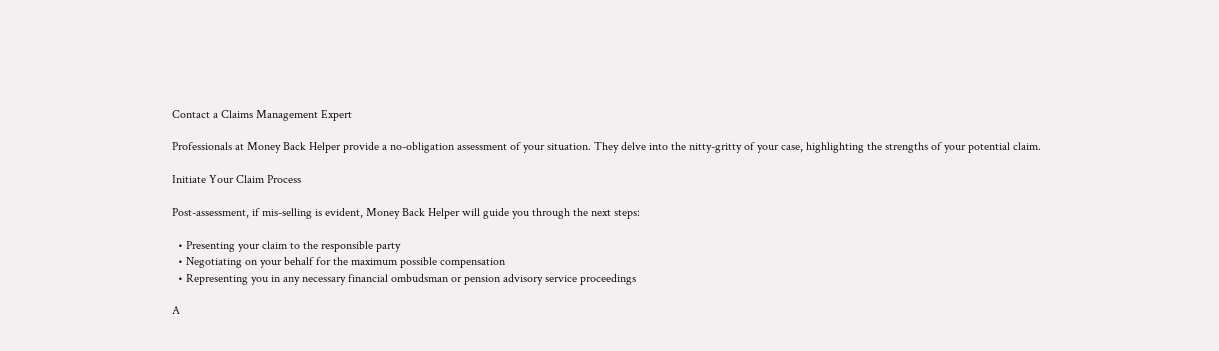Contact a Claims Management Expert

Professionals at Money Back Helper provide a no-obligation assessment of your situation. They delve into the nitty-gritty of your case, highlighting the strengths of your potential claim.

Initiate Your Claim Process

Post-assessment, if mis-selling is evident, Money Back Helper will guide you through the next steps:

  • Presenting your claim to the responsible party
  • Negotiating on your behalf for the maximum possible compensation
  • Representing you in any necessary financial ombudsman or pension advisory service proceedings

A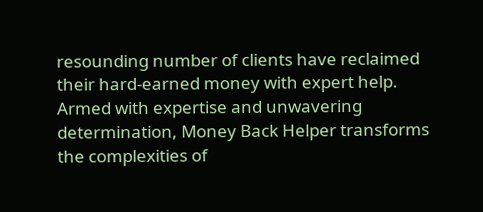resounding number of clients have reclaimed their hard-earned money with expert help. Armed with expertise and unwavering determination, Money Back Helper transforms the complexities of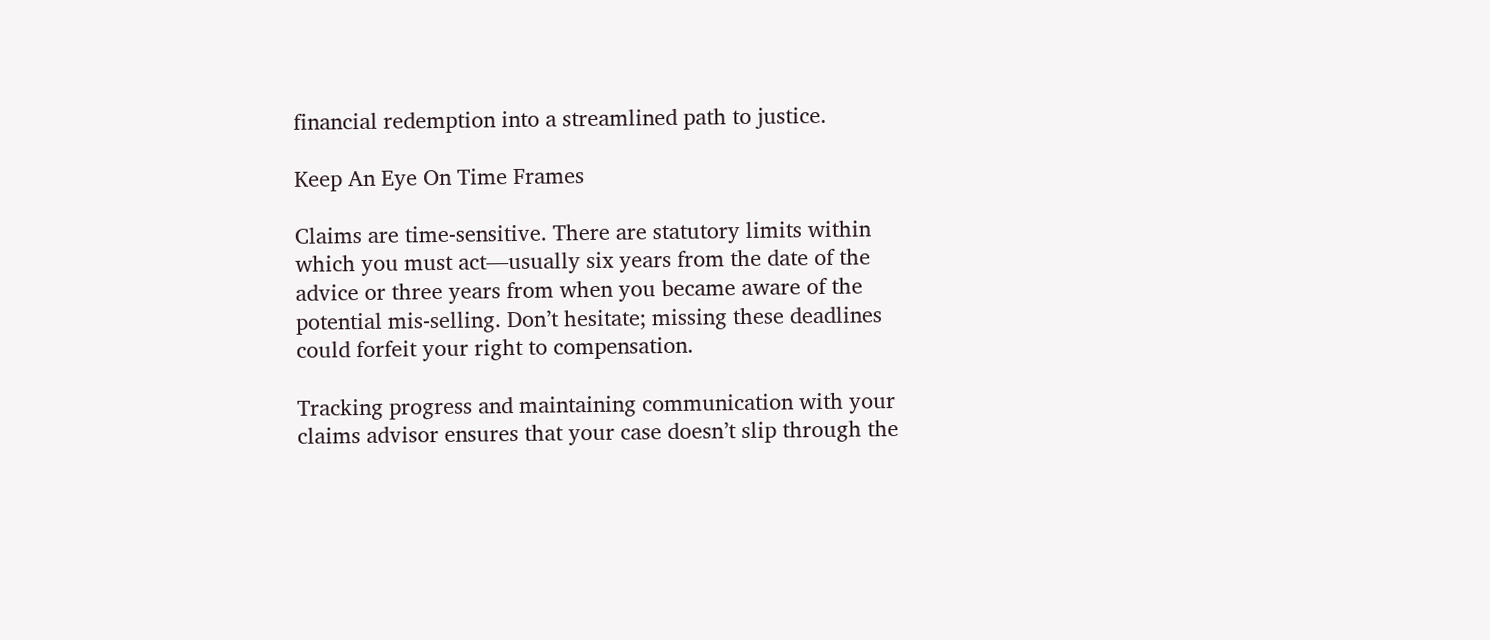financial redemption into a streamlined path to justice.

Keep An Eye On Time Frames

Claims are time-sensitive. There are statutory limits within which you must act—usually six years from the date of the advice or three years from when you became aware of the potential mis-selling. Don’t hesitate; missing these deadlines could forfeit your right to compensation.

Tracking progress and maintaining communication with your claims advisor ensures that your case doesn’t slip through the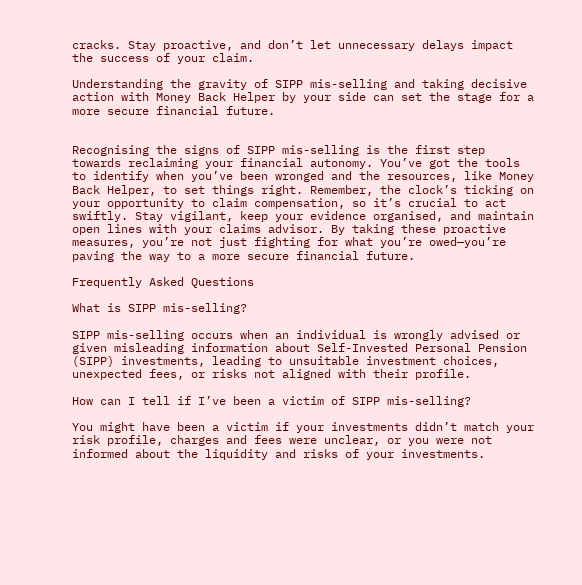cracks. Stay proactive, and don’t let unnecessary delays impact the success of your claim.

Understanding the gravity of SIPP mis-selling and taking decisive action with Money Back Helper by your side can set the stage for a more secure financial future.


Recognising the signs of SIPP mis-selling is the first step towards reclaiming your financial autonomy. You’ve got the tools to identify when you’ve been wronged and the resources, like Money Back Helper, to set things right. Remember, the clock’s ticking on your opportunity to claim compensation, so it’s crucial to act swiftly. Stay vigilant, keep your evidence organised, and maintain open lines with your claims advisor. By taking these proactive measures, you’re not just fighting for what you’re owed—you’re paving the way to a more secure financial future.

Frequently Asked Questions

What is SIPP mis-selling?

SIPP mis-selling occurs when an individual is wrongly advised or given misleading information about Self-Invested Personal Pension (SIPP) investments, leading to unsuitable investment choices, unexpected fees, or risks not aligned with their profile.

How can I tell if I’ve been a victim of SIPP mis-selling?

You might have been a victim if your investments didn’t match your risk profile, charges and fees were unclear, or you were not informed about the liquidity and risks of your investments.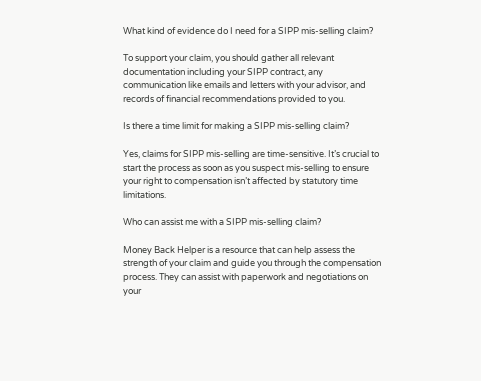What kind of evidence do I need for a SIPP mis-selling claim?

To support your claim, you should gather all relevant documentation including your SIPP contract, any communication like emails and letters with your advisor, and records of financial recommendations provided to you.

Is there a time limit for making a SIPP mis-selling claim?

Yes, claims for SIPP mis-selling are time-sensitive. It’s crucial to start the process as soon as you suspect mis-selling to ensure your right to compensation isn’t affected by statutory time limitations.

Who can assist me with a SIPP mis-selling claim?

Money Back Helper is a resource that can help assess the strength of your claim and guide you through the compensation process. They can assist with paperwork and negotiations on your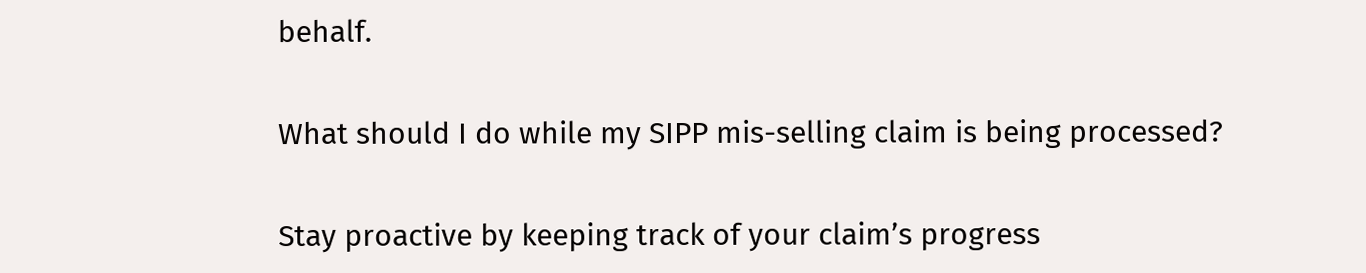behalf.

What should I do while my SIPP mis-selling claim is being processed?

Stay proactive by keeping track of your claim’s progress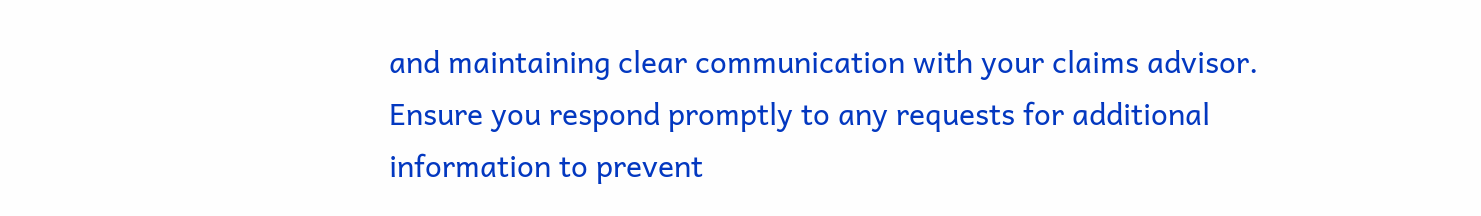and maintaining clear communication with your claims advisor. Ensure you respond promptly to any requests for additional information to prevent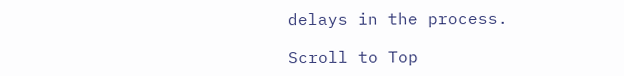delays in the process.

Scroll to Top